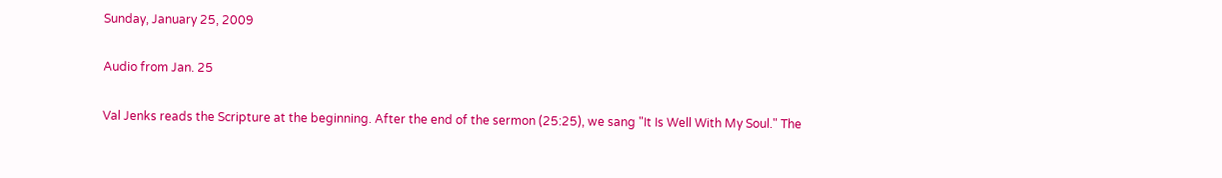Sunday, January 25, 2009

Audio from Jan. 25

Val Jenks reads the Scripture at the beginning. After the end of the sermon (25:25), we sang "It Is Well With My Soul." The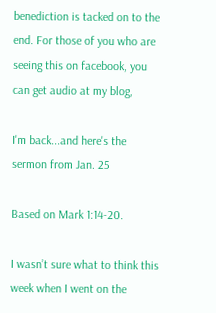benediction is tacked on to the end. For those of you who are seeing this on facebook, you can get audio at my blog,

I'm back...and here's the sermon from Jan. 25

Based on Mark 1:14-20.

I wasn’t sure what to think this week when I went on the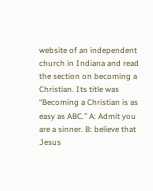website of an independent church in Indiana and read the section on becoming a Christian. Its title was “Becoming a Christian is as easy as ABC.” A: Admit you are a sinner. B: believe that Jesus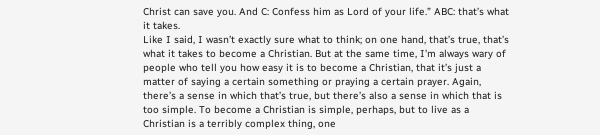Christ can save you. And C: Confess him as Lord of your life.” ABC: that’s what it takes.
Like I said, I wasn’t exactly sure what to think; on one hand, that’s true, that’s what it takes to become a Christian. But at the same time, I’m always wary of people who tell you how easy it is to become a Christian, that it’s just a matter of saying a certain something or praying a certain prayer. Again, there’s a sense in which that’s true, but there’s also a sense in which that is too simple. To become a Christian is simple, perhaps, but to live as a Christian is a terribly complex thing, one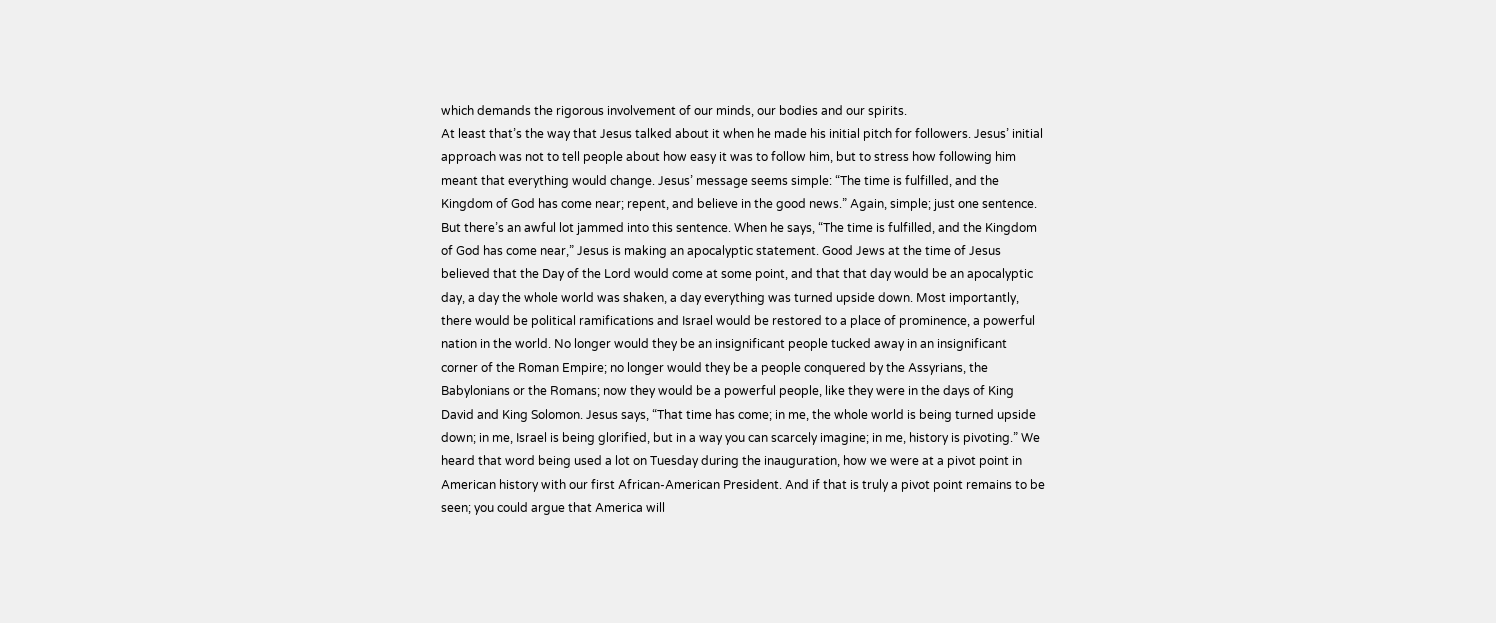which demands the rigorous involvement of our minds, our bodies and our spirits.
At least that’s the way that Jesus talked about it when he made his initial pitch for followers. Jesus’ initial approach was not to tell people about how easy it was to follow him, but to stress how following him meant that everything would change. Jesus’ message seems simple: “The time is fulfilled, and the Kingdom of God has come near; repent, and believe in the good news.” Again, simple; just one sentence. But there’s an awful lot jammed into this sentence. When he says, “The time is fulfilled, and the Kingdom of God has come near,” Jesus is making an apocalyptic statement. Good Jews at the time of Jesus believed that the Day of the Lord would come at some point, and that that day would be an apocalyptic day, a day the whole world was shaken, a day everything was turned upside down. Most importantly, there would be political ramifications and Israel would be restored to a place of prominence, a powerful nation in the world. No longer would they be an insignificant people tucked away in an insignificant corner of the Roman Empire; no longer would they be a people conquered by the Assyrians, the Babylonians or the Romans; now they would be a powerful people, like they were in the days of King David and King Solomon. Jesus says, “That time has come; in me, the whole world is being turned upside down; in me, Israel is being glorified, but in a way you can scarcely imagine; in me, history is pivoting.” We heard that word being used a lot on Tuesday during the inauguration, how we were at a pivot point in American history with our first African-American President. And if that is truly a pivot point remains to be seen; you could argue that America will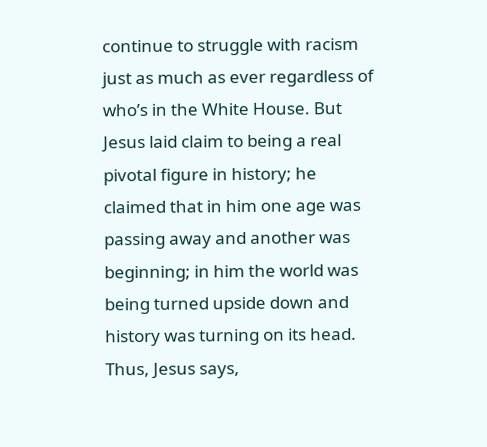continue to struggle with racism just as much as ever regardless of who’s in the White House. But Jesus laid claim to being a real pivotal figure in history; he claimed that in him one age was passing away and another was beginning; in him the world was being turned upside down and history was turning on its head.
Thus, Jesus says,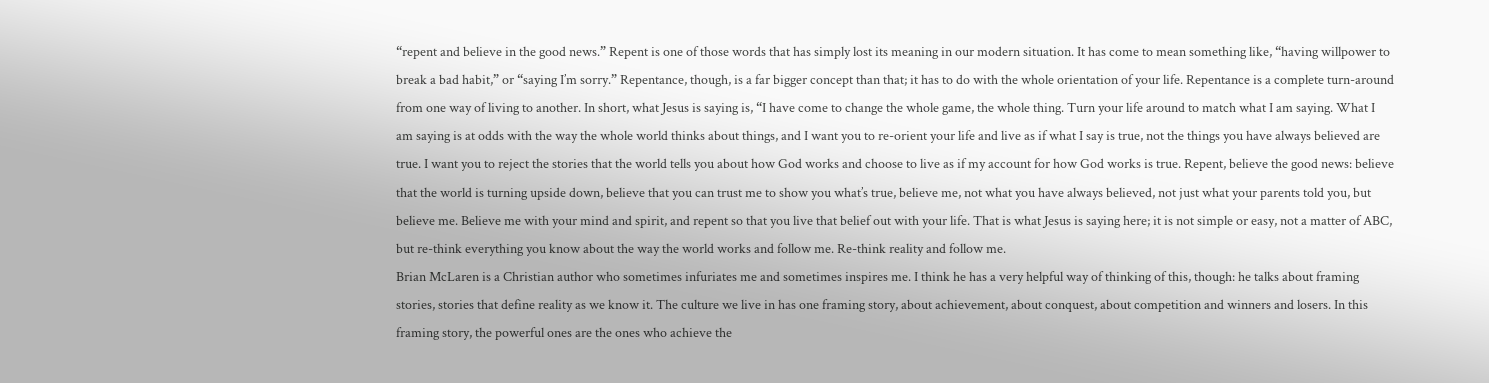“repent and believe in the good news.” Repent is one of those words that has simply lost its meaning in our modern situation. It has come to mean something like, “having willpower to break a bad habit,” or “saying I’m sorry.” Repentance, though, is a far bigger concept than that; it has to do with the whole orientation of your life. Repentance is a complete turn-around from one way of living to another. In short, what Jesus is saying is, “I have come to change the whole game, the whole thing. Turn your life around to match what I am saying. What I am saying is at odds with the way the whole world thinks about things, and I want you to re-orient your life and live as if what I say is true, not the things you have always believed are true. I want you to reject the stories that the world tells you about how God works and choose to live as if my account for how God works is true. Repent, believe the good news: believe that the world is turning upside down, believe that you can trust me to show you what’s true, believe me, not what you have always believed, not just what your parents told you, but believe me. Believe me with your mind and spirit, and repent so that you live that belief out with your life. That is what Jesus is saying here; it is not simple or easy, not a matter of ABC, but re-think everything you know about the way the world works and follow me. Re-think reality and follow me.
Brian McLaren is a Christian author who sometimes infuriates me and sometimes inspires me. I think he has a very helpful way of thinking of this, though: he talks about framing stories, stories that define reality as we know it. The culture we live in has one framing story, about achievement, about conquest, about competition and winners and losers. In this framing story, the powerful ones are the ones who achieve the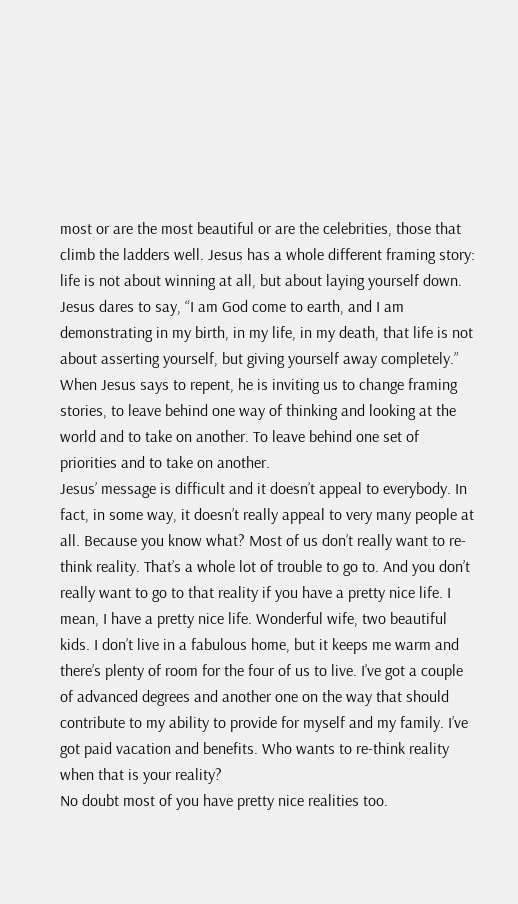most or are the most beautiful or are the celebrities, those that climb the ladders well. Jesus has a whole different framing story: life is not about winning at all, but about laying yourself down. Jesus dares to say, “I am God come to earth, and I am demonstrating in my birth, in my life, in my death, that life is not about asserting yourself, but giving yourself away completely.” When Jesus says to repent, he is inviting us to change framing stories, to leave behind one way of thinking and looking at the world and to take on another. To leave behind one set of priorities and to take on another.
Jesus’ message is difficult and it doesn’t appeal to everybody. In fact, in some way, it doesn’t really appeal to very many people at all. Because you know what? Most of us don’t really want to re-think reality. That’s a whole lot of trouble to go to. And you don’t really want to go to that reality if you have a pretty nice life. I mean, I have a pretty nice life. Wonderful wife, two beautiful kids. I don’t live in a fabulous home, but it keeps me warm and there’s plenty of room for the four of us to live. I’ve got a couple of advanced degrees and another one on the way that should contribute to my ability to provide for myself and my family. I’ve got paid vacation and benefits. Who wants to re-think reality when that is your reality?
No doubt most of you have pretty nice realities too.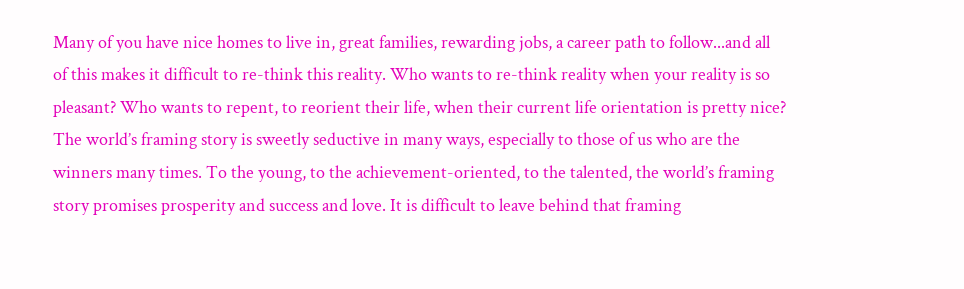Many of you have nice homes to live in, great families, rewarding jobs, a career path to follow...and all of this makes it difficult to re-think this reality. Who wants to re-think reality when your reality is so pleasant? Who wants to repent, to reorient their life, when their current life orientation is pretty nice? The world’s framing story is sweetly seductive in many ways, especially to those of us who are the winners many times. To the young, to the achievement-oriented, to the talented, the world’s framing story promises prosperity and success and love. It is difficult to leave behind that framing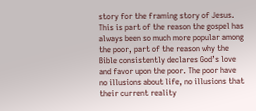story for the framing story of Jesus.
This is part of the reason the gospel has always been so much more popular among the poor, part of the reason why the Bible consistently declares God’s love and favor upon the poor. The poor have no illusions about life, no illusions that their current reality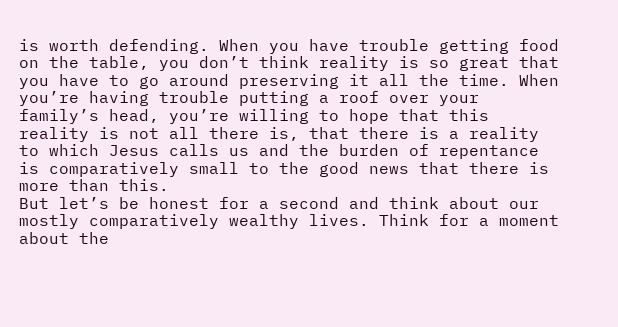is worth defending. When you have trouble getting food on the table, you don’t think reality is so great that you have to go around preserving it all the time. When you’re having trouble putting a roof over your family’s head, you’re willing to hope that this reality is not all there is, that there is a reality to which Jesus calls us and the burden of repentance is comparatively small to the good news that there is more than this.
But let’s be honest for a second and think about our mostly comparatively wealthy lives. Think for a moment about the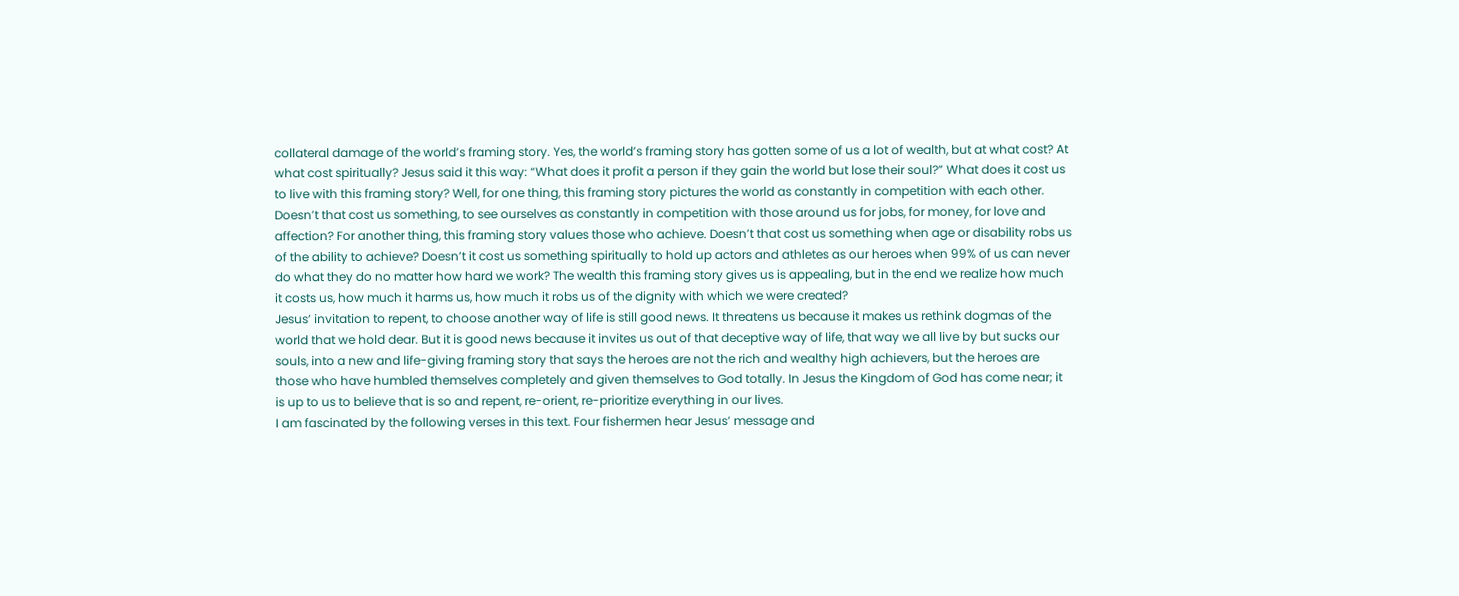collateral damage of the world’s framing story. Yes, the world’s framing story has gotten some of us a lot of wealth, but at what cost? At what cost spiritually? Jesus said it this way: “What does it profit a person if they gain the world but lose their soul?” What does it cost us to live with this framing story? Well, for one thing, this framing story pictures the world as constantly in competition with each other. Doesn’t that cost us something, to see ourselves as constantly in competition with those around us for jobs, for money, for love and affection? For another thing, this framing story values those who achieve. Doesn’t that cost us something when age or disability robs us of the ability to achieve? Doesn’t it cost us something spiritually to hold up actors and athletes as our heroes when 99% of us can never do what they do no matter how hard we work? The wealth this framing story gives us is appealing, but in the end we realize how much it costs us, how much it harms us, how much it robs us of the dignity with which we were created?
Jesus’ invitation to repent, to choose another way of life is still good news. It threatens us because it makes us rethink dogmas of the world that we hold dear. But it is good news because it invites us out of that deceptive way of life, that way we all live by but sucks our souls, into a new and life-giving framing story that says the heroes are not the rich and wealthy high achievers, but the heroes are those who have humbled themselves completely and given themselves to God totally. In Jesus the Kingdom of God has come near; it is up to us to believe that is so and repent, re-orient, re-prioritize everything in our lives.
I am fascinated by the following verses in this text. Four fishermen hear Jesus’ message and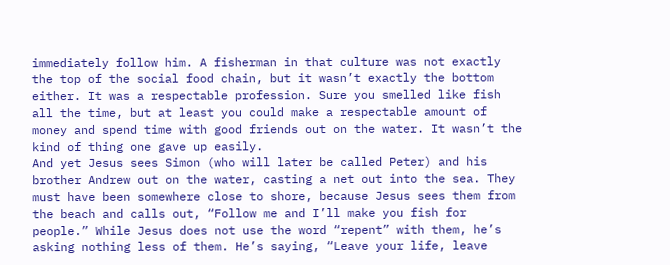immediately follow him. A fisherman in that culture was not exactly the top of the social food chain, but it wasn’t exactly the bottom either. It was a respectable profession. Sure you smelled like fish all the time, but at least you could make a respectable amount of money and spend time with good friends out on the water. It wasn’t the kind of thing one gave up easily.
And yet Jesus sees Simon (who will later be called Peter) and his brother Andrew out on the water, casting a net out into the sea. They must have been somewhere close to shore, because Jesus sees them from the beach and calls out, “Follow me and I’ll make you fish for people.” While Jesus does not use the word “repent” with them, he’s asking nothing less of them. He’s saying, “Leave your life, leave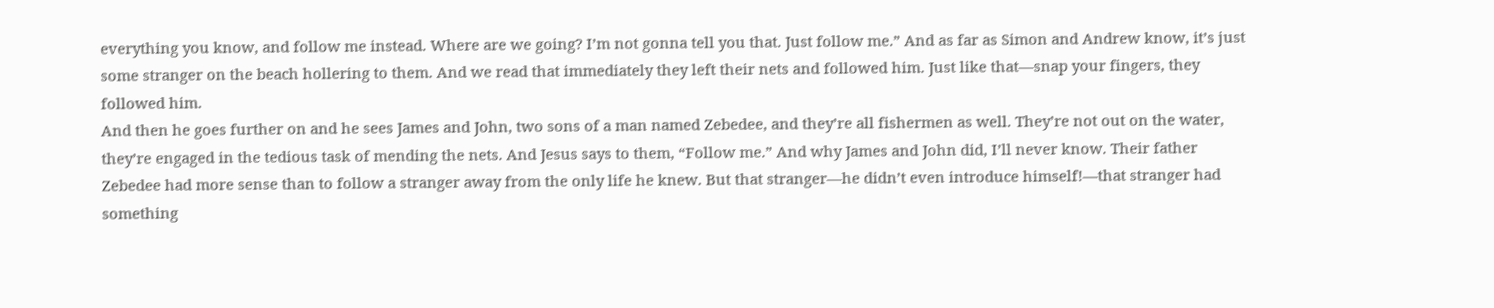everything you know, and follow me instead. Where are we going? I’m not gonna tell you that. Just follow me.” And as far as Simon and Andrew know, it’s just some stranger on the beach hollering to them. And we read that immediately they left their nets and followed him. Just like that—snap your fingers, they followed him.
And then he goes further on and he sees James and John, two sons of a man named Zebedee, and they’re all fishermen as well. They’re not out on the water, they’re engaged in the tedious task of mending the nets. And Jesus says to them, “Follow me.” And why James and John did, I’ll never know. Their father Zebedee had more sense than to follow a stranger away from the only life he knew. But that stranger—he didn’t even introduce himself!—that stranger had something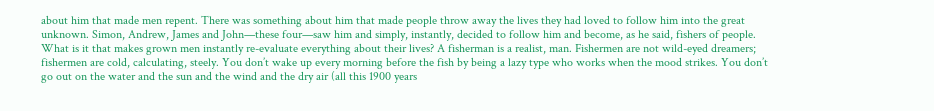about him that made men repent. There was something about him that made people throw away the lives they had loved to follow him into the great unknown. Simon, Andrew, James and John—these four—saw him and simply, instantly, decided to follow him and become, as he said, fishers of people.
What is it that makes grown men instantly re-evaluate everything about their lives? A fisherman is a realist, man. Fishermen are not wild-eyed dreamers; fishermen are cold, calculating, steely. You don’t wake up every morning before the fish by being a lazy type who works when the mood strikes. You don’t go out on the water and the sun and the wind and the dry air (all this 1900 years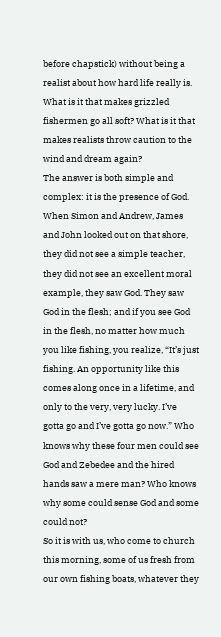before chapstick) without being a realist about how hard life really is. What is it that makes grizzled fishermen go all soft? What is it that makes realists throw caution to the wind and dream again?
The answer is both simple and complex: it is the presence of God. When Simon and Andrew, James and John looked out on that shore, they did not see a simple teacher, they did not see an excellent moral example, they saw God. They saw God in the flesh; and if you see God in the flesh, no matter how much you like fishing, you realize, “It’s just fishing. An opportunity like this comes along once in a lifetime, and only to the very, very lucky. I’ve gotta go and I’ve gotta go now.” Who knows why these four men could see God and Zebedee and the hired hands saw a mere man? Who knows why some could sense God and some could not?
So it is with us, who come to church this morning, some of us fresh from our own fishing boats, whatever they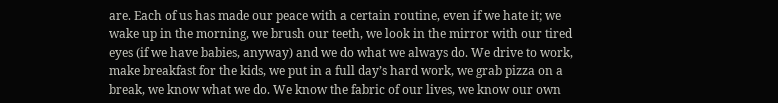are. Each of us has made our peace with a certain routine, even if we hate it; we wake up in the morning, we brush our teeth, we look in the mirror with our tired eyes (if we have babies, anyway) and we do what we always do. We drive to work, make breakfast for the kids, we put in a full day’s hard work, we grab pizza on a break, we know what we do. We know the fabric of our lives, we know our own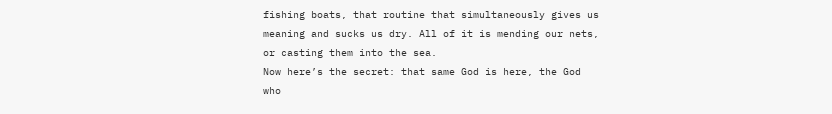fishing boats, that routine that simultaneously gives us meaning and sucks us dry. All of it is mending our nets, or casting them into the sea.
Now here’s the secret: that same God is here, the God who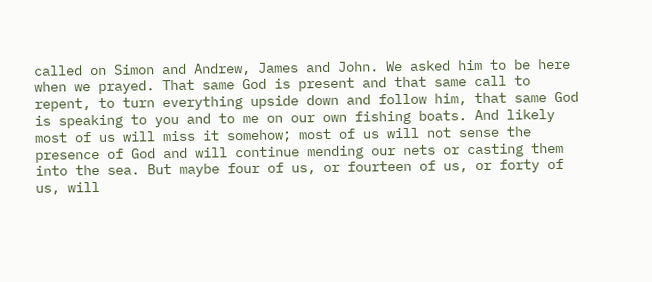called on Simon and Andrew, James and John. We asked him to be here when we prayed. That same God is present and that same call to repent, to turn everything upside down and follow him, that same God is speaking to you and to me on our own fishing boats. And likely most of us will miss it somehow; most of us will not sense the presence of God and will continue mending our nets or casting them into the sea. But maybe four of us, or fourteen of us, or forty of us, will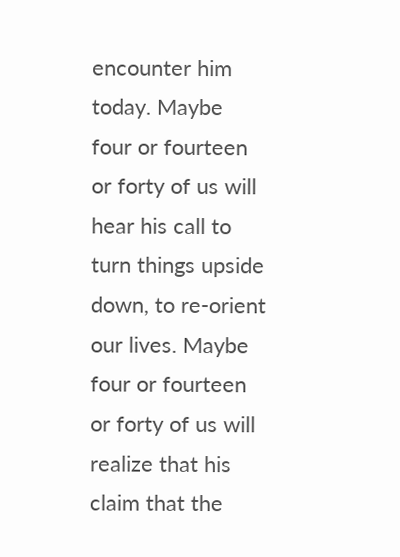encounter him today. Maybe four or fourteen or forty of us will hear his call to turn things upside down, to re-orient our lives. Maybe four or fourteen or forty of us will realize that his claim that the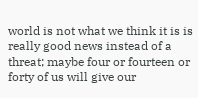world is not what we think it is is really good news instead of a threat; maybe four or fourteen or forty of us will give our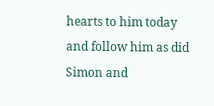hearts to him today and follow him as did Simon and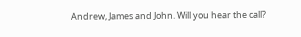Andrew, James and John. Will you hear the call?